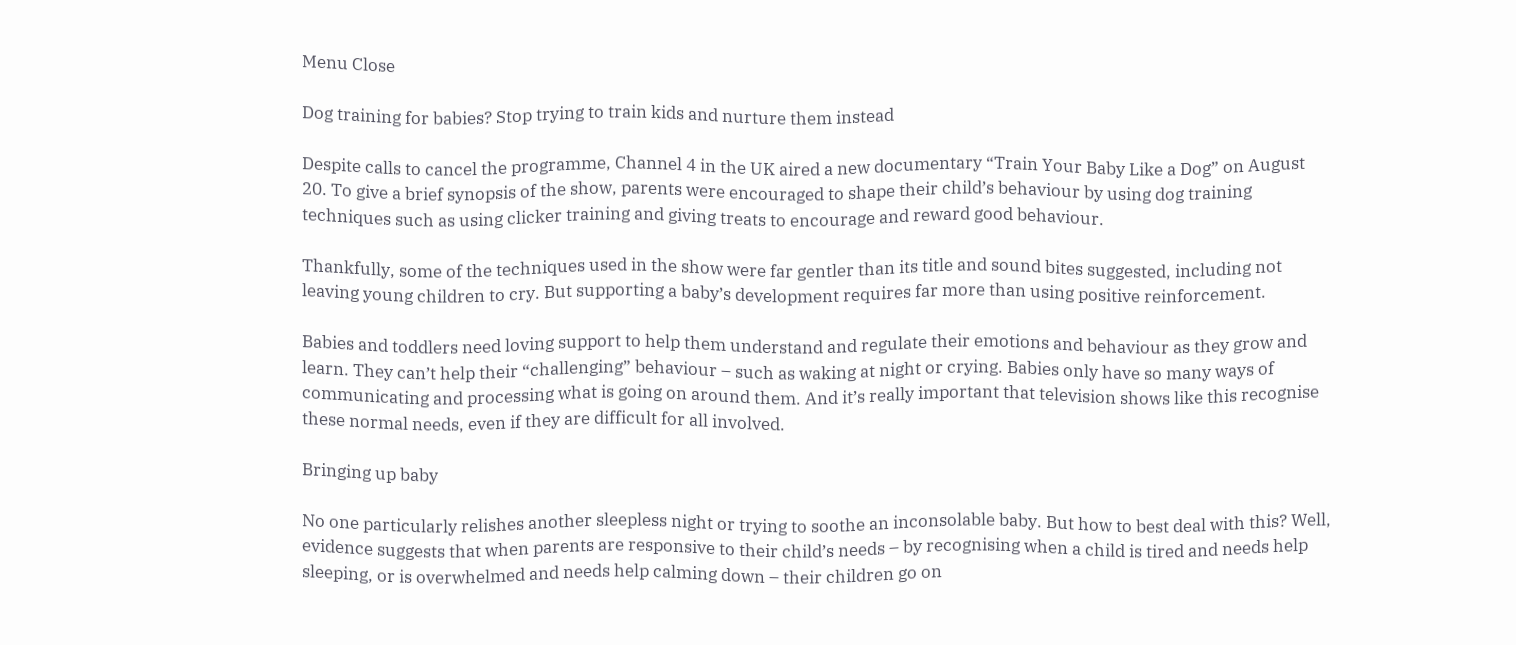Menu Close

Dog training for babies? Stop trying to train kids and nurture them instead

Despite calls to cancel the programme, Channel 4 in the UK aired a new documentary “Train Your Baby Like a Dog” on August 20. To give a brief synopsis of the show, parents were encouraged to shape their child’s behaviour by using dog training techniques such as using clicker training and giving treats to encourage and reward good behaviour.

Thankfully, some of the techniques used in the show were far gentler than its title and sound bites suggested, including not leaving young children to cry. But supporting a baby’s development requires far more than using positive reinforcement.

Babies and toddlers need loving support to help them understand and regulate their emotions and behaviour as they grow and learn. They can’t help their “challenging” behaviour – such as waking at night or crying. Babies only have so many ways of communicating and processing what is going on around them. And it’s really important that television shows like this recognise these normal needs, even if they are difficult for all involved.

Bringing up baby

No one particularly relishes another sleepless night or trying to soothe an inconsolable baby. But how to best deal with this? Well, evidence suggests that when parents are responsive to their child’s needs – by recognising when a child is tired and needs help sleeping, or is overwhelmed and needs help calming down – their children go on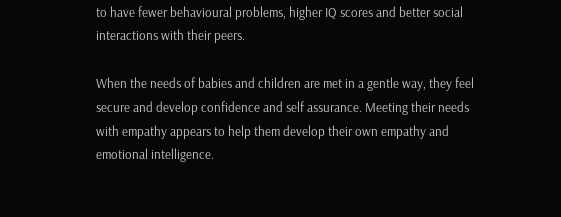to have fewer behavioural problems, higher IQ scores and better social interactions with their peers.

When the needs of babies and children are met in a gentle way, they feel secure and develop confidence and self assurance. Meeting their needs with empathy appears to help them develop their own empathy and emotional intelligence.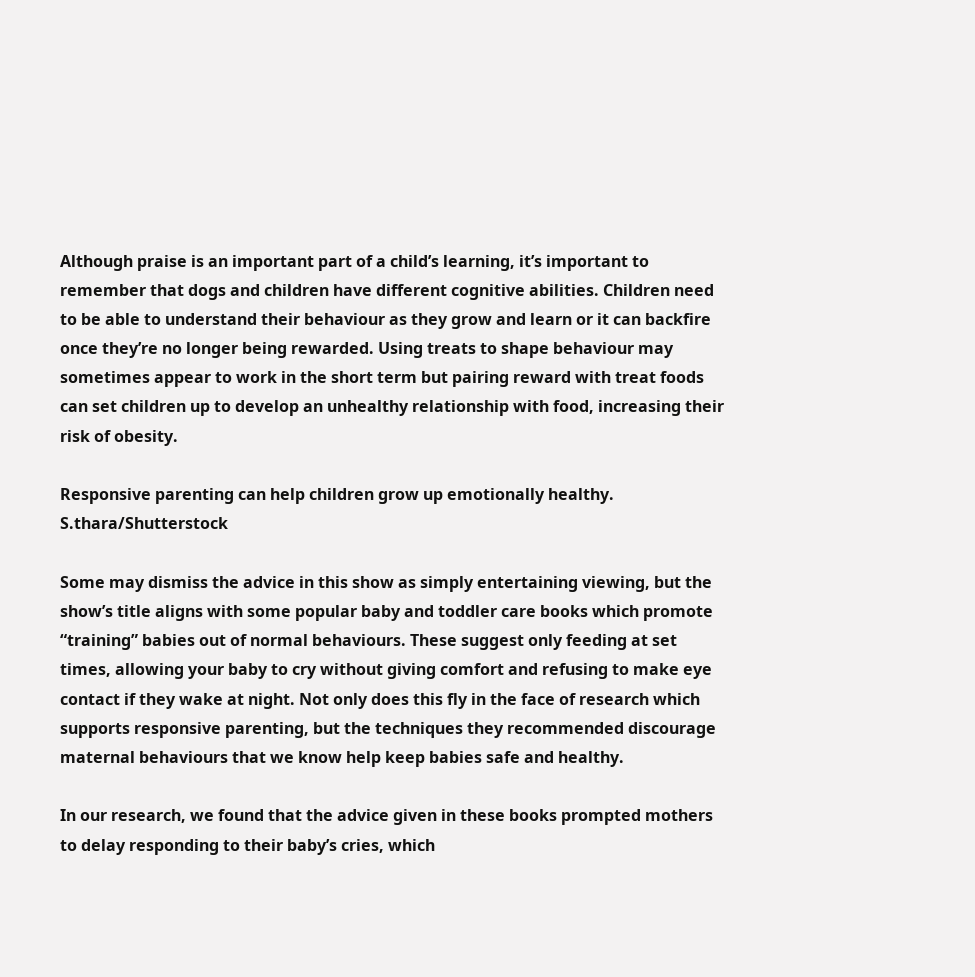Although praise is an important part of a child’s learning, it’s important to remember that dogs and children have different cognitive abilities. Children need to be able to understand their behaviour as they grow and learn or it can backfire once they’re no longer being rewarded. Using treats to shape behaviour may sometimes appear to work in the short term but pairing reward with treat foods can set children up to develop an unhealthy relationship with food, increasing their risk of obesity.

Responsive parenting can help children grow up emotionally healthy. S.thara/Shutterstock

Some may dismiss the advice in this show as simply entertaining viewing, but the show’s title aligns with some popular baby and toddler care books which promote “training” babies out of normal behaviours. These suggest only feeding at set times, allowing your baby to cry without giving comfort and refusing to make eye contact if they wake at night. Not only does this fly in the face of research which supports responsive parenting, but the techniques they recommended discourage maternal behaviours that we know help keep babies safe and healthy.

In our research, we found that the advice given in these books prompted mothers to delay responding to their baby’s cries, which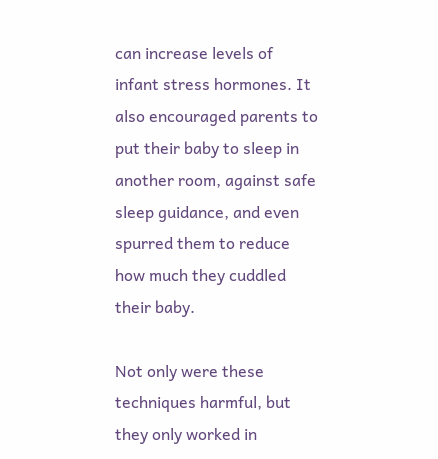can increase levels of infant stress hormones. It also encouraged parents to put their baby to sleep in another room, against safe sleep guidance, and even spurred them to reduce how much they cuddled their baby.

Not only were these techniques harmful, but they only worked in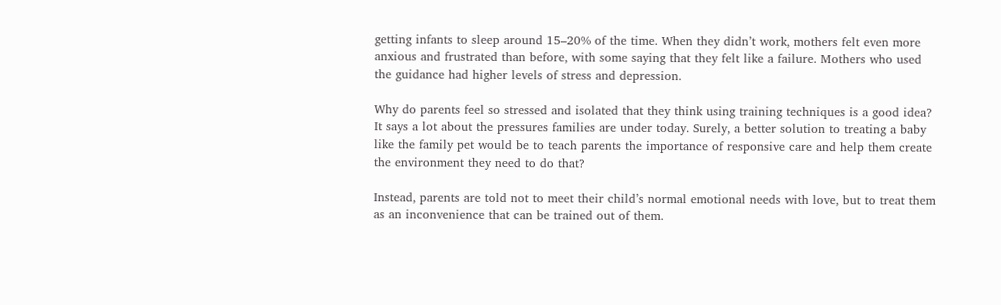getting infants to sleep around 15–20% of the time. When they didn’t work, mothers felt even more anxious and frustrated than before, with some saying that they felt like a failure. Mothers who used the guidance had higher levels of stress and depression.

Why do parents feel so stressed and isolated that they think using training techniques is a good idea? It says a lot about the pressures families are under today. Surely, a better solution to treating a baby like the family pet would be to teach parents the importance of responsive care and help them create the environment they need to do that?

Instead, parents are told not to meet their child’s normal emotional needs with love, but to treat them as an inconvenience that can be trained out of them.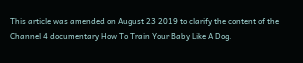This article was amended on August 23 2019 to clarify the content of the Channel 4 documentary How To Train Your Baby Like A Dog.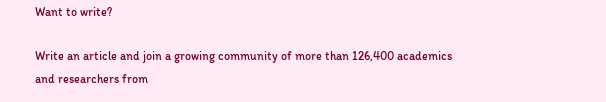Want to write?

Write an article and join a growing community of more than 126,400 academics and researchers from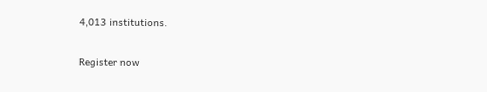4,013 institutions.

Register now